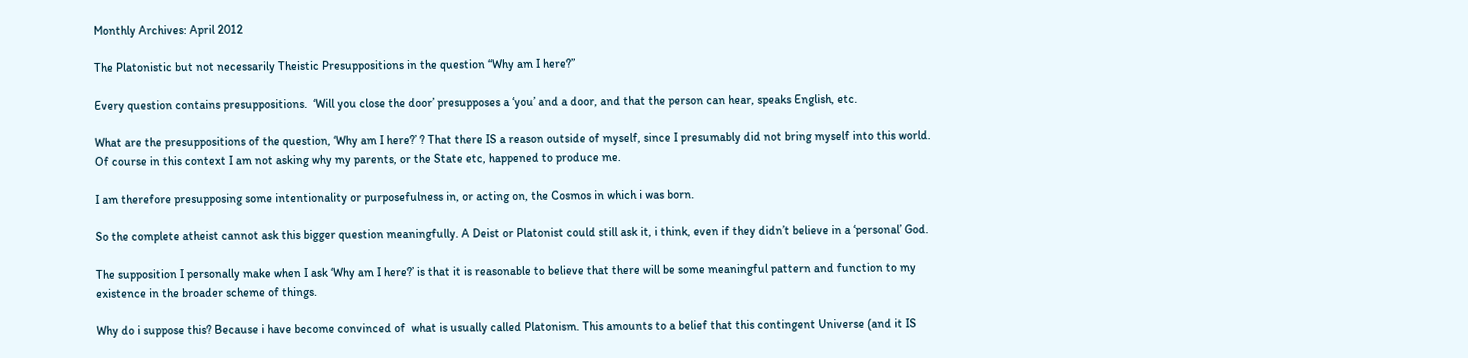Monthly Archives: April 2012

The Platonistic but not necessarily Theistic Presuppositions in the question “Why am I here?”

Every question contains presuppositions.  ‘Will you close the door’ presupposes a ‘you’ and a door, and that the person can hear, speaks English, etc.

What are the presuppositions of the question, ‘Why am I here?’ ? That there IS a reason outside of myself, since I presumably did not bring myself into this world. Of course in this context I am not asking why my parents, or the State etc, happened to produce me.

I am therefore presupposing some intentionality or purposefulness in, or acting on, the Cosmos in which i was born.

So the complete atheist cannot ask this bigger question meaningfully. A Deist or Platonist could still ask it, i think, even if they didn’t believe in a ‘personal’ God.

The supposition I personally make when I ask ‘Why am I here?’ is that it is reasonable to believe that there will be some meaningful pattern and function to my existence in the broader scheme of things.

Why do i suppose this? Because i have become convinced of  what is usually called Platonism. This amounts to a belief that this contingent Universe (and it IS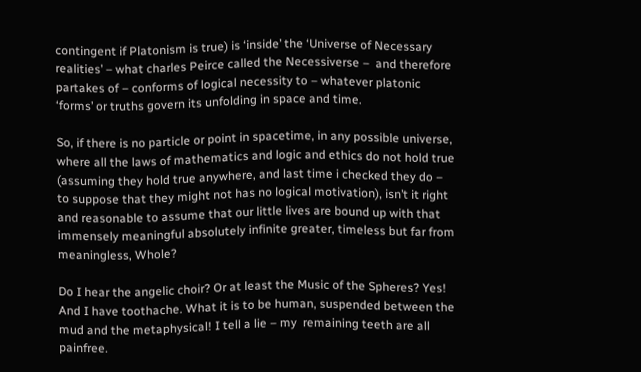contingent if Platonism is true) is ‘inside’ the ‘Universe of Necessary realities’ – what charles Peirce called the Necessiverse –  and therefore partakes of – conforms of logical necessity to – whatever platonic ‘forms’ or truths govern its unfolding in space and time.

So, if there is no particle or point in spacetime, in any possible universe, where all the laws of mathematics and logic and ethics do not hold true (assuming they hold true anywhere, and last time i checked they do – to suppose that they might not has no logical motivation), isn’t it right and reasonable to assume that our little lives are bound up with that immensely meaningful absolutely infinite greater, timeless but far from meaningless, Whole?

Do I hear the angelic choir? Or at least the Music of the Spheres? Yes! And I have toothache. What it is to be human, suspended between the mud and the metaphysical! I tell a lie – my  remaining teeth are all painfree.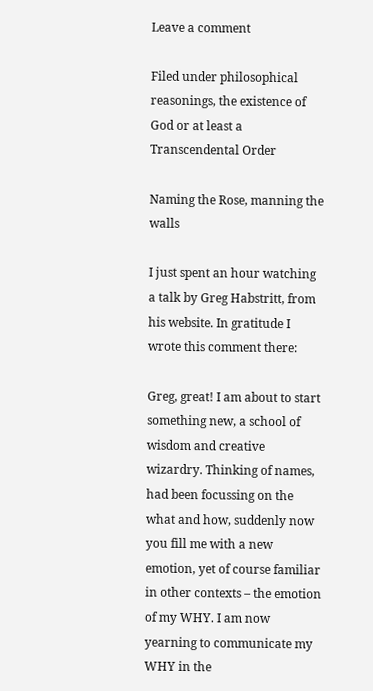Leave a comment

Filed under philosophical reasonings, the existence of God or at least a Transcendental Order

Naming the Rose, manning the walls

I just spent an hour watching a talk by Greg Habstritt, from his website. In gratitude I wrote this comment there:

Greg, great! I am about to start something new, a school of wisdom and creative wizardry. Thinking of names, had been focussing on the what and how, suddenly now you fill me with a new emotion, yet of course familiar in other contexts – the emotion of my WHY. I am now yearning to communicate my WHY in the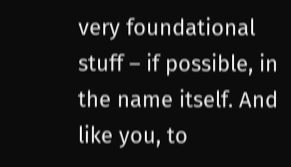very foundational stuff – if possible, in the name itself. And like you, to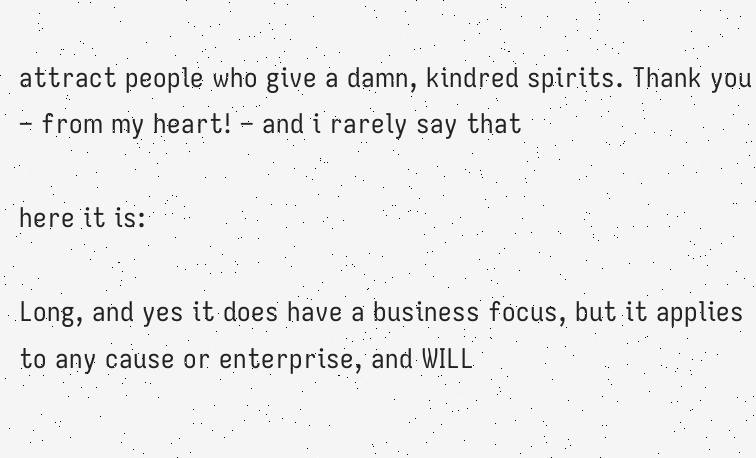attract people who give a damn, kindred spirits. Thank you – from my heart! – and i rarely say that

here it is:

Long, and yes it does have a business focus, but it applies to any cause or enterprise, and WILL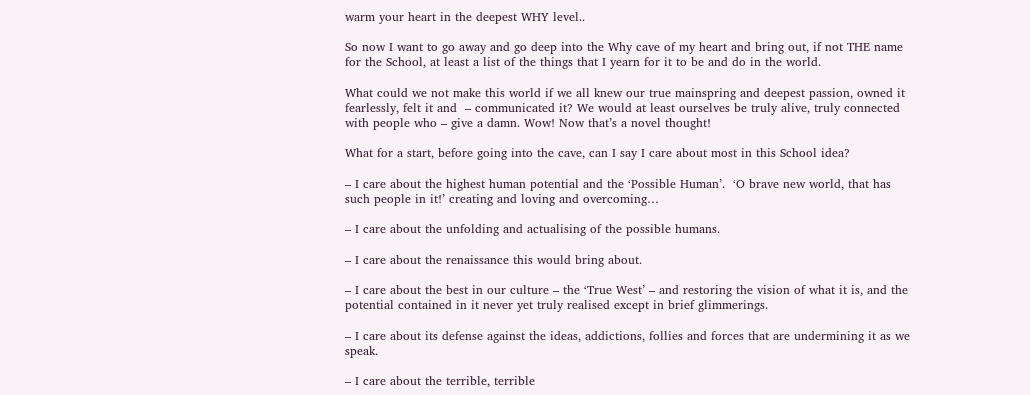warm your heart in the deepest WHY level..

So now I want to go away and go deep into the Why cave of my heart and bring out, if not THE name for the School, at least a list of the things that I yearn for it to be and do in the world.

What could we not make this world if we all knew our true mainspring and deepest passion, owned it fearlessly, felt it and  – communicated it? We would at least ourselves be truly alive, truly connected with people who – give a damn. Wow! Now that’s a novel thought!

What for a start, before going into the cave, can I say I care about most in this School idea?

– I care about the highest human potential and the ‘Possible Human’.  ‘O brave new world, that has such people in it!’ creating and loving and overcoming…

– I care about the unfolding and actualising of the possible humans.

– I care about the renaissance this would bring about.

– I care about the best in our culture – the ‘True West’ – and restoring the vision of what it is, and the potential contained in it never yet truly realised except in brief glimmerings.

– I care about its defense against the ideas, addictions, follies and forces that are undermining it as we speak.

– I care about the terrible, terrible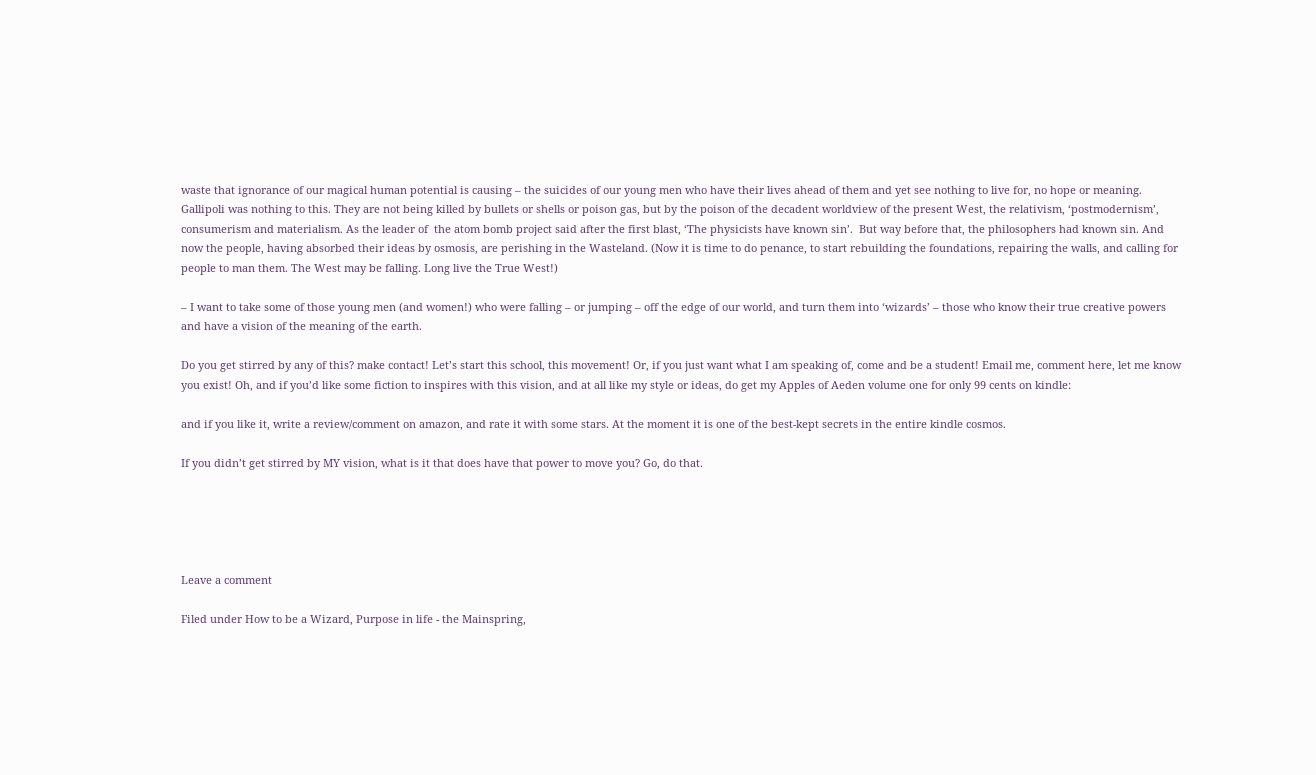waste that ignorance of our magical human potential is causing – the suicides of our young men who have their lives ahead of them and yet see nothing to live for, no hope or meaning. Gallipoli was nothing to this. They are not being killed by bullets or shells or poison gas, but by the poison of the decadent worldview of the present West, the relativism, ‘postmodernism’, consumerism and materialism. As the leader of  the atom bomb project said after the first blast, ‘The physicists have known sin’.  But way before that, the philosophers had known sin. And now the people, having absorbed their ideas by osmosis, are perishing in the Wasteland. (Now it is time to do penance, to start rebuilding the foundations, repairing the walls, and calling for people to man them. The West may be falling. Long live the True West!)

– I want to take some of those young men (and women!) who were falling – or jumping – off the edge of our world, and turn them into ‘wizards’ – those who know their true creative powers and have a vision of the meaning of the earth.

Do you get stirred by any of this? make contact! Let’s start this school, this movement! Or, if you just want what I am speaking of, come and be a student! Email me, comment here, let me know you exist! Oh, and if you’d like some fiction to inspires with this vision, and at all like my style or ideas, do get my Apples of Aeden volume one for only 99 cents on kindle:

and if you like it, write a review/comment on amazon, and rate it with some stars. At the moment it is one of the best-kept secrets in the entire kindle cosmos.

If you didn’t get stirred by MY vision, what is it that does have that power to move you? Go, do that.





Leave a comment

Filed under How to be a Wizard, Purpose in life - the Mainspring,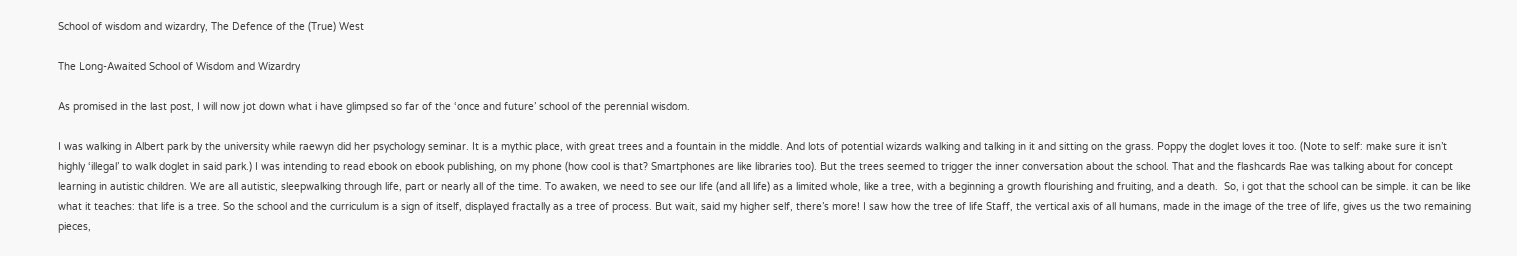School of wisdom and wizardry, The Defence of the (True) West

The Long-Awaited School of Wisdom and Wizardry

As promised in the last post, I will now jot down what i have glimpsed so far of the ‘once and future’ school of the perennial wisdom.

I was walking in Albert park by the university while raewyn did her psychology seminar. It is a mythic place, with great trees and a fountain in the middle. And lots of potential wizards walking and talking in it and sitting on the grass. Poppy the doglet loves it too. (Note to self: make sure it isn’t highly ‘illegal’ to walk doglet in said park.) I was intending to read ebook on ebook publishing, on my phone (how cool is that? Smartphones are like libraries too). But the trees seemed to trigger the inner conversation about the school. That and the flashcards Rae was talking about for concept learning in autistic children. We are all autistic, sleepwalking through life, part or nearly all of the time. To awaken, we need to see our life (and all life) as a limited whole, like a tree, with a beginning a growth flourishing and fruiting, and a death.  So, i got that the school can be simple. it can be like what it teaches: that life is a tree. So the school and the curriculum is a sign of itself, displayed fractally as a tree of process. But wait, said my higher self, there’s more! I saw how the tree of life Staff, the vertical axis of all humans, made in the image of the tree of life, gives us the two remaining pieces,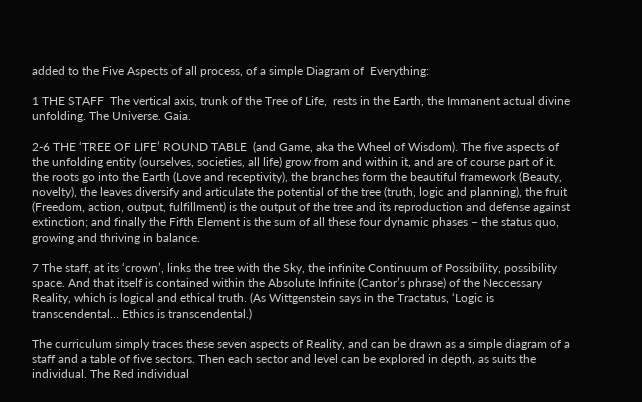added to the Five Aspects of all process, of a simple Diagram of  Everything:

1 THE STAFF  The vertical axis, trunk of the Tree of Life,  rests in the Earth, the Immanent actual divine unfolding. The Universe. Gaia.

2-6 THE ‘TREE OF LIFE’ ROUND TABLE  (and Game, aka the Wheel of Wisdom). The five aspects of the unfolding entity (ourselves, societies, all life) grow from and within it, and are of course part of it. the roots go into the Earth (Love and receptivity), the branches form the beautiful framework (Beauty, novelty), the leaves diversify and articulate the potential of the tree (truth, logic and planning), the fruit (Freedom, action, output, fulfillment) is the output of the tree and its reproduction and defense against extinction; and finally the Fifth Element is the sum of all these four dynamic phases – the status quo, growing and thriving in balance.

7 The staff, at its ‘crown’, links the tree with the Sky, the infinite Continuum of Possibility, possibility space. And that itself is contained within the Absolute Infinite (Cantor’s phrase) of the Neccessary Reality, which is logical and ethical truth. (As Wittgenstein says in the Tractatus, ‘Logic is transcendental… Ethics is transcendental.)

The curriculum simply traces these seven aspects of Reality, and can be drawn as a simple diagram of a staff and a table of five sectors. Then each sector and level can be explored in depth, as suits the individual. The Red individual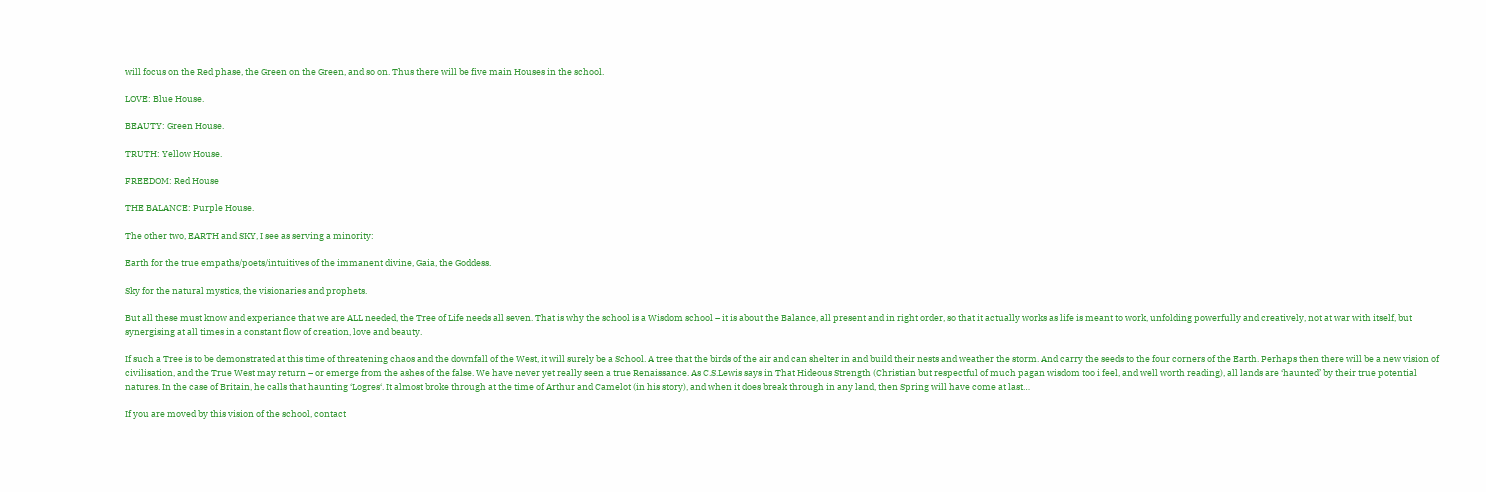will focus on the Red phase, the Green on the Green, and so on. Thus there will be five main Houses in the school.

LOVE: Blue House.

BEAUTY: Green House.

TRUTH: Yellow House.

FREEDOM: Red House

THE BALANCE: Purple House.

The other two, EARTH and SKY, I see as serving a minority:

Earth for the true empaths/poets/intuitives of the immanent divine, Gaia, the Goddess.

Sky for the natural mystics, the visionaries and prophets.

But all these must know and experiance that we are ALL needed, the Tree of Life needs all seven. That is why the school is a Wisdom school – it is about the Balance, all present and in right order, so that it actually works as life is meant to work, unfolding powerfully and creatively, not at war with itself, but synergising at all times in a constant flow of creation, love and beauty.

If such a Tree is to be demonstrated at this time of threatening chaos and the downfall of the West, it will surely be a School. A tree that the birds of the air and can shelter in and build their nests and weather the storm. And carry the seeds to the four corners of the Earth. Perhaps then there will be a new vision of civilisation, and the True West may return – or emerge from the ashes of the false. We have never yet really seen a true Renaissance. As C.S.Lewis says in That Hideous Strength (Christian but respectful of much pagan wisdom too i feel, and well worth reading), all lands are ‘haunted’ by their true potential natures. In the case of Britain, he calls that haunting ‘Logres‘. It almost broke through at the time of Arthur and Camelot (in his story), and when it does break through in any land, then Spring will have come at last…

If you are moved by this vision of the school, contact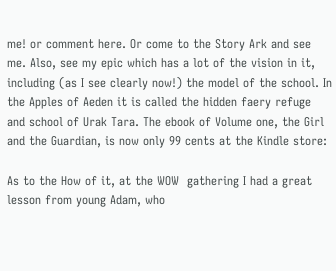me! or comment here. Or come to the Story Ark and see me. Also, see my epic which has a lot of the vision in it, including (as I see clearly now!) the model of the school. In the Apples of Aeden it is called the hidden faery refuge and school of Urak Tara. The ebook of Volume one, the Girl and the Guardian, is now only 99 cents at the Kindle store:

As to the How of it, at the WOW  gathering I had a great lesson from young Adam, who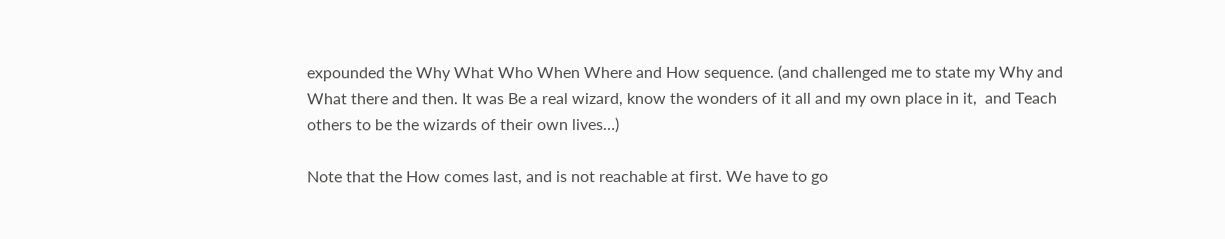expounded the Why What Who When Where and How sequence. (and challenged me to state my Why and What there and then. It was Be a real wizard, know the wonders of it all and my own place in it,  and Teach others to be the wizards of their own lives…)

Note that the How comes last, and is not reachable at first. We have to go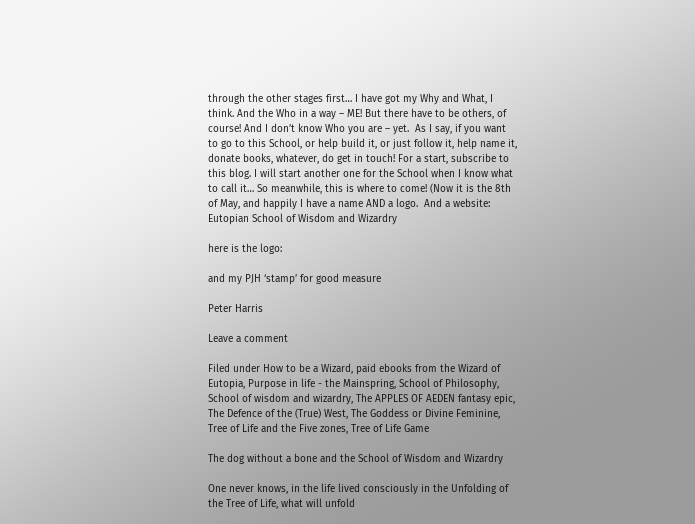through the other stages first… I have got my Why and What, I think. And the Who in a way – ME! But there have to be others, of course! And I don’t know Who you are – yet.  As I say, if you want to go to this School, or help build it, or just follow it, help name it, donate books, whatever, do get in touch! For a start, subscribe to this blog. I will start another one for the School when I know what to call it… So meanwhile, this is where to come! (Now it is the 8th of May, and happily I have a name AND a logo.  And a website: Eutopian School of Wisdom and Wizardry

here is the logo:

and my PJH ‘stamp’ for good measure

Peter Harris

Leave a comment

Filed under How to be a Wizard, paid ebooks from the Wizard of Eutopia, Purpose in life - the Mainspring, School of Philosophy, School of wisdom and wizardry, The APPLES OF AEDEN fantasy epic, The Defence of the (True) West, The Goddess or Divine Feminine, Tree of Life and the Five zones, Tree of Life Game

The dog without a bone and the School of Wisdom and Wizardry

One never knows, in the life lived consciously in the Unfolding of the Tree of Life, what will unfold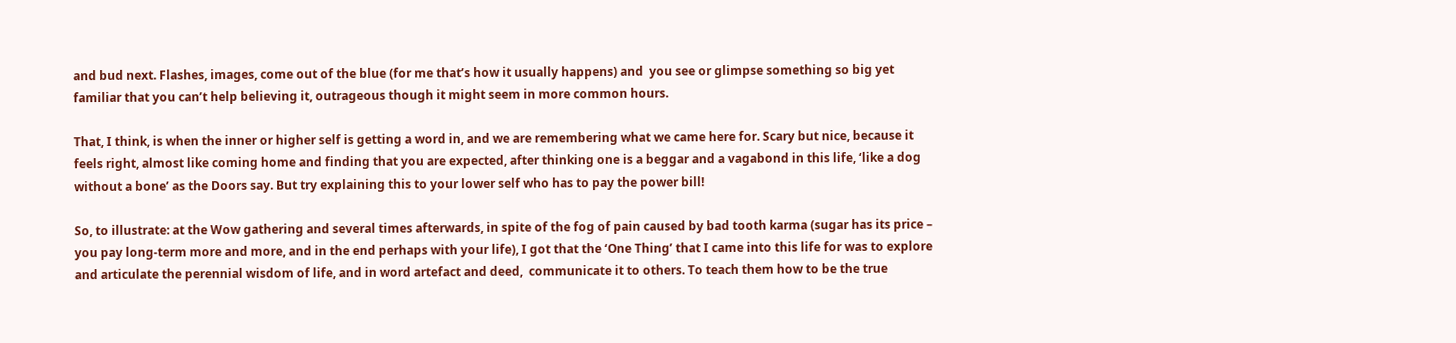and bud next. Flashes, images, come out of the blue (for me that’s how it usually happens) and  you see or glimpse something so big yet familiar that you can’t help believing it, outrageous though it might seem in more common hours.

That, I think, is when the inner or higher self is getting a word in, and we are remembering what we came here for. Scary but nice, because it feels right, almost like coming home and finding that you are expected, after thinking one is a beggar and a vagabond in this life, ‘like a dog without a bone’ as the Doors say. But try explaining this to your lower self who has to pay the power bill!

So, to illustrate: at the Wow gathering and several times afterwards, in spite of the fog of pain caused by bad tooth karma (sugar has its price – you pay long-term more and more, and in the end perhaps with your life), I got that the ‘One Thing’ that I came into this life for was to explore and articulate the perennial wisdom of life, and in word artefact and deed,  communicate it to others. To teach them how to be the true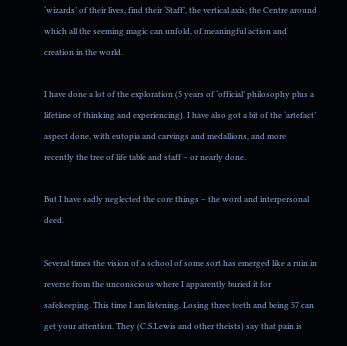‘wizards’ of their lives, find their ‘Staff’, the vertical axis, the Centre around which all the seeming magic can unfold, of meaningful action and creation in the world.

I have done a lot of the exploration (5 years of ‘official’ philosophy plus a lifetime of thinking and experiencing). I have also got a bit of the ‘artefact’ aspect done, with eutopia and carvings and medallions, and more recently the tree of life table and staff – or nearly done.

But I have sadly neglected the core things – the word and interpersonal deed.

Several times the vision of a school of some sort has emerged like a ruin in reverse from the unconscious where I apparently buried it for safekeeping. This time I am listening. Losing three teeth and being 57 can get your attention. They (C.S.Lewis and other theists) say that pain is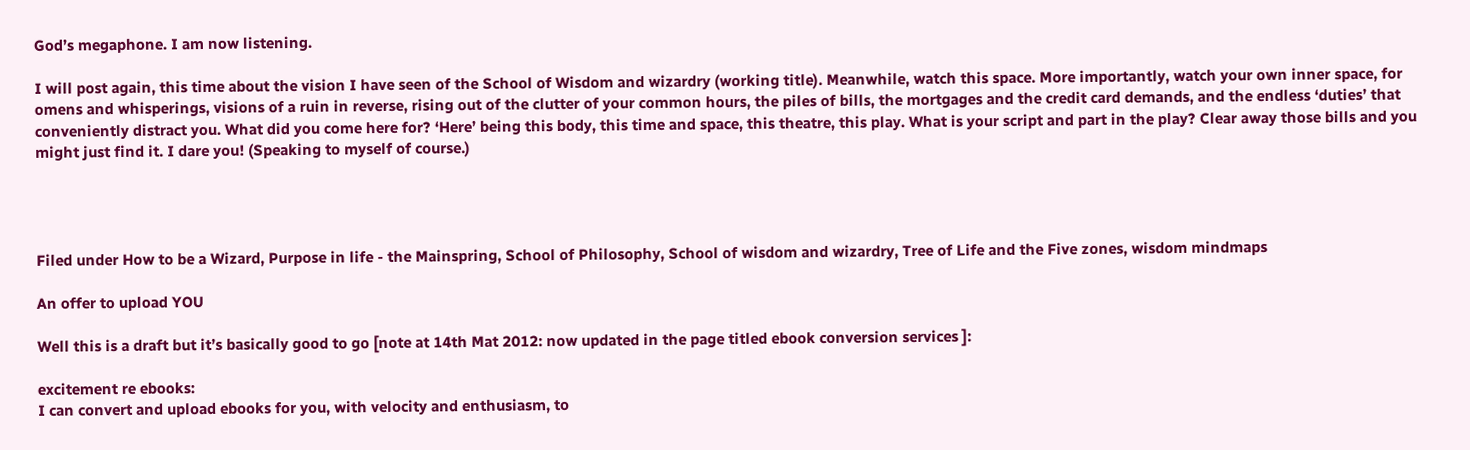God’s megaphone. I am now listening.

I will post again, this time about the vision I have seen of the School of Wisdom and wizardry (working title). Meanwhile, watch this space. More importantly, watch your own inner space, for omens and whisperings, visions of a ruin in reverse, rising out of the clutter of your common hours, the piles of bills, the mortgages and the credit card demands, and the endless ‘duties’ that conveniently distract you. What did you come here for? ‘Here’ being this body, this time and space, this theatre, this play. What is your script and part in the play? Clear away those bills and you might just find it. I dare you! (Speaking to myself of course.)




Filed under How to be a Wizard, Purpose in life - the Mainspring, School of Philosophy, School of wisdom and wizardry, Tree of Life and the Five zones, wisdom mindmaps

An offer to upload YOU

Well this is a draft but it’s basically good to go [note at 14th Mat 2012: now updated in the page titled ebook conversion services ]:

excitement re ebooks:
I can convert and upload ebooks for you, with velocity and enthusiasm, to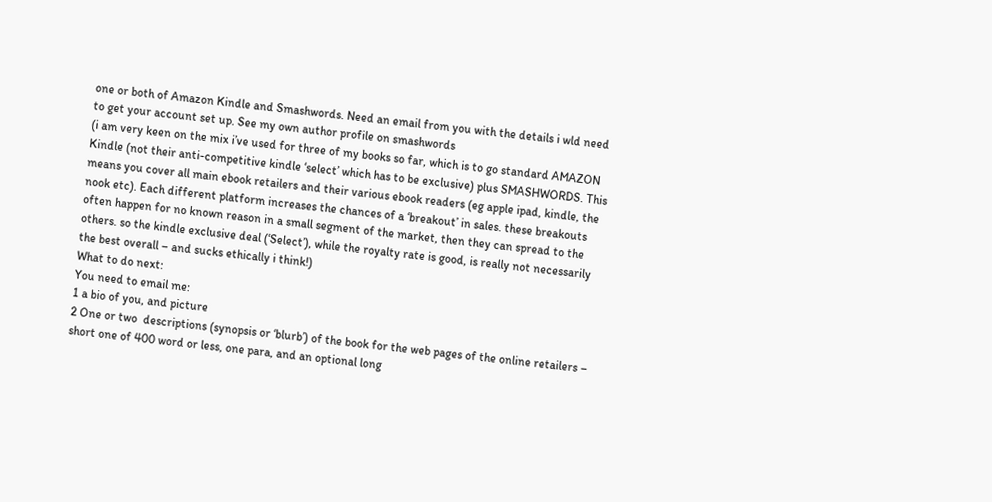one or both of Amazon Kindle and Smashwords. Need an email from you with the details i wld need to get your account set up. See my own author profile on smashwords
(i am very keen on the mix i’ve used for three of my books so far, which is to go standard AMAZON Kindle (not their anti-competitive kindle ‘select’ which has to be exclusive) plus SMASHWORDS. This means you cover all main ebook retailers and their various ebook readers (eg apple ipad, kindle, the nook etc). Each different platform increases the chances of a ‘breakout’ in sales. these breakouts often happen for no known reason in a small segment of the market, then they can spread to the others. so the kindle exclusive deal (‘Select’), while the royalty rate is good, is really not necessarily the best overall – and sucks ethically i think!)
What to do next:
You need to email me:
1 a bio of you, and picture
2 One or two  descriptions (synopsis or ‘blurb’) of the book for the web pages of the online retailers – short one of 400 word or less, one para, and an optional long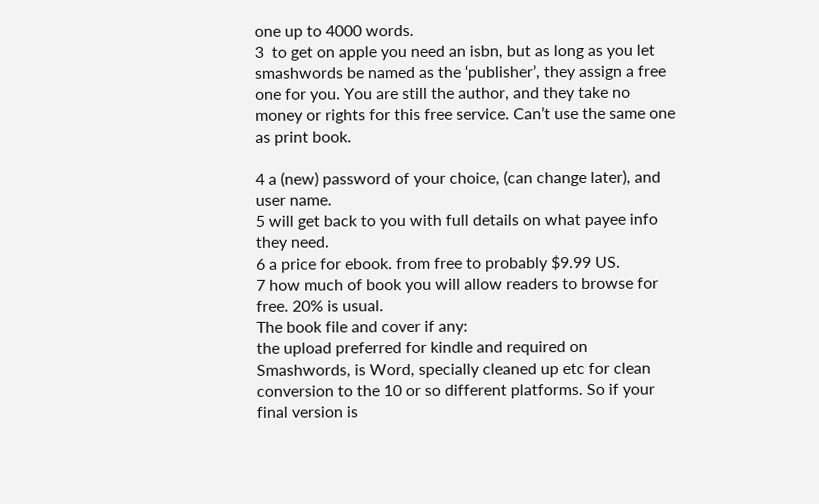one up to 4000 words.
3  to get on apple you need an isbn, but as long as you let smashwords be named as the ‘publisher’, they assign a free one for you. You are still the author, and they take no money or rights for this free service. Can’t use the same one as print book.

4 a (new) password of your choice, (can change later), and user name.
5 will get back to you with full details on what payee info they need.
6 a price for ebook. from free to probably $9.99 US.
7 how much of book you will allow readers to browse for free. 20% is usual.
The book file and cover if any:
the upload preferred for kindle and required on Smashwords, is Word, specially cleaned up etc for clean conversion to the 10 or so different platforms. So if your final version is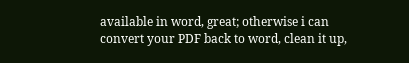available in word, great; otherwise i can convert your PDF back to word, clean it up,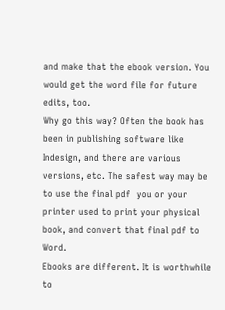and make that the ebook version. You would get the word file for future edits, too.
Why go this way? Often the book has been in publishing software like Indesign, and there are various versions, etc. The safest way may be to use the final pdf  you or your printer used to print your physical book, and convert that final pdf to Word.
Ebooks are different. It is worthwhile to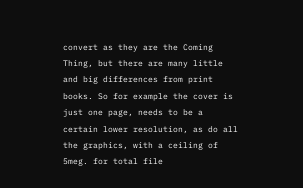convert as they are the Coming Thing, but there are many little and big differences from print books. So for example the cover is just one page, needs to be a certain lower resolution, as do all the graphics, with a ceiling of 5meg. for total file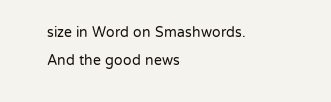size in Word on Smashwords. And the good news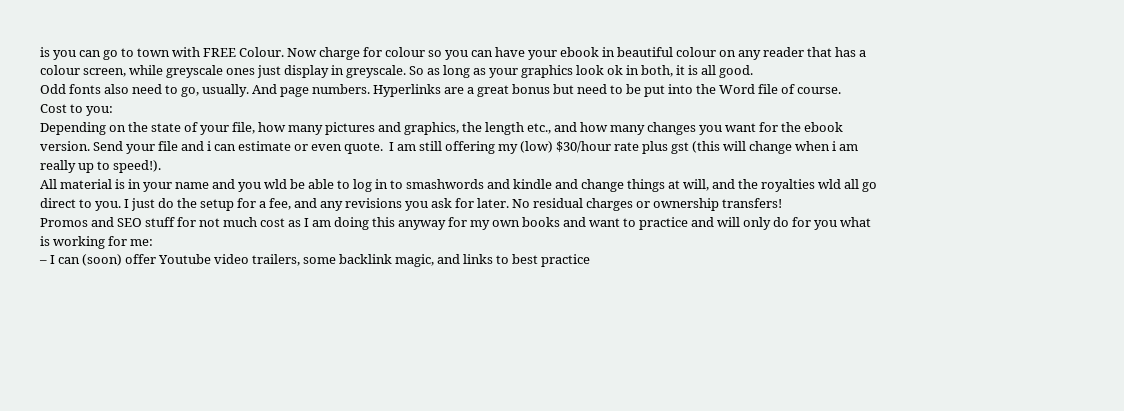is you can go to town with FREE Colour. Now charge for colour so you can have your ebook in beautiful colour on any reader that has a colour screen, while greyscale ones just display in greyscale. So as long as your graphics look ok in both, it is all good.
Odd fonts also need to go, usually. And page numbers. Hyperlinks are a great bonus but need to be put into the Word file of course.
Cost to you:
Depending on the state of your file, how many pictures and graphics, the length etc., and how many changes you want for the ebook version. Send your file and i can estimate or even quote.  I am still offering my (low) $30/hour rate plus gst (this will change when i am really up to speed!).
All material is in your name and you wld be able to log in to smashwords and kindle and change things at will, and the royalties wld all go direct to you. I just do the setup for a fee, and any revisions you ask for later. No residual charges or ownership transfers!
Promos and SEO stuff for not much cost as I am doing this anyway for my own books and want to practice and will only do for you what is working for me:
– I can (soon) offer Youtube video trailers, some backlink magic, and links to best practice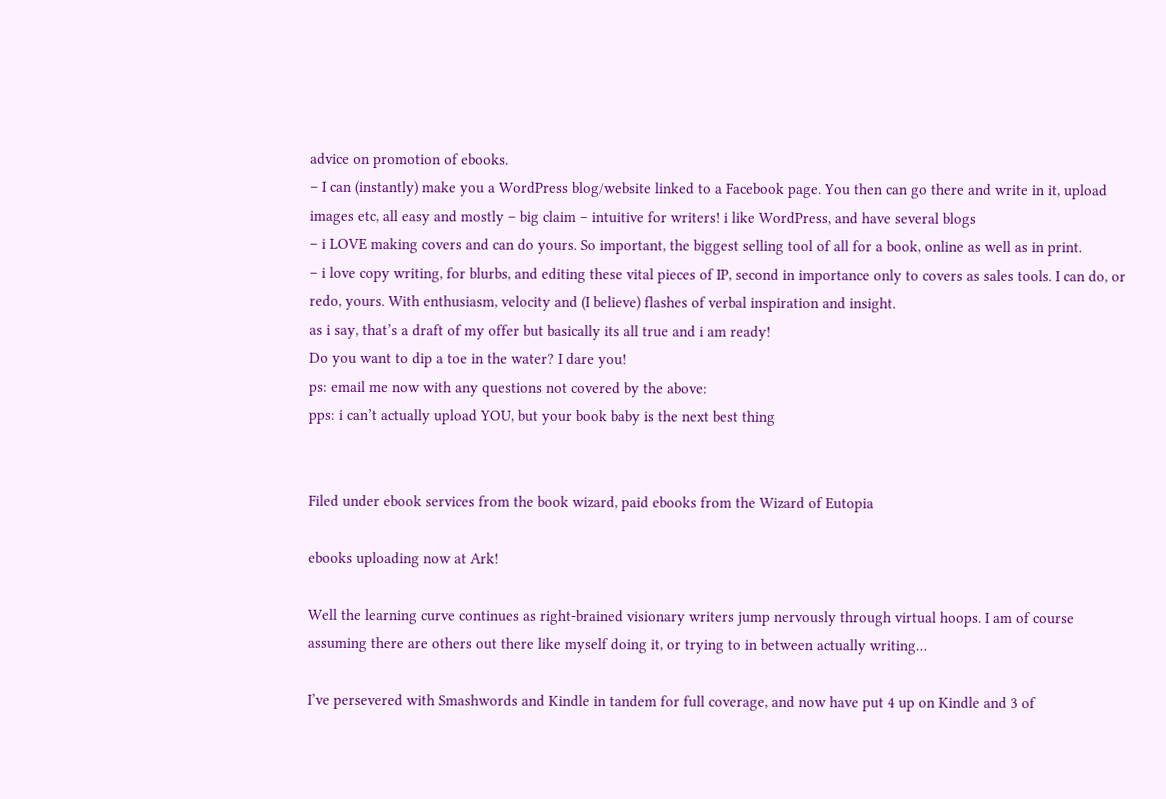advice on promotion of ebooks.
– I can (instantly) make you a WordPress blog/website linked to a Facebook page. You then can go there and write in it, upload images etc, all easy and mostly – big claim – intuitive for writers! i like WordPress, and have several blogs
– i LOVE making covers and can do yours. So important, the biggest selling tool of all for a book, online as well as in print.
– i love copy writing, for blurbs, and editing these vital pieces of IP, second in importance only to covers as sales tools. I can do, or redo, yours. With enthusiasm, velocity and (I believe) flashes of verbal inspiration and insight.
as i say, that’s a draft of my offer but basically its all true and i am ready!
Do you want to dip a toe in the water? I dare you!
ps: email me now with any questions not covered by the above:
pps: i can’t actually upload YOU, but your book baby is the next best thing


Filed under ebook services from the book wizard, paid ebooks from the Wizard of Eutopia

ebooks uploading now at Ark!

Well the learning curve continues as right-brained visionary writers jump nervously through virtual hoops. I am of course assuming there are others out there like myself doing it, or trying to in between actually writing…

I’ve persevered with Smashwords and Kindle in tandem for full coverage, and now have put 4 up on Kindle and 3 of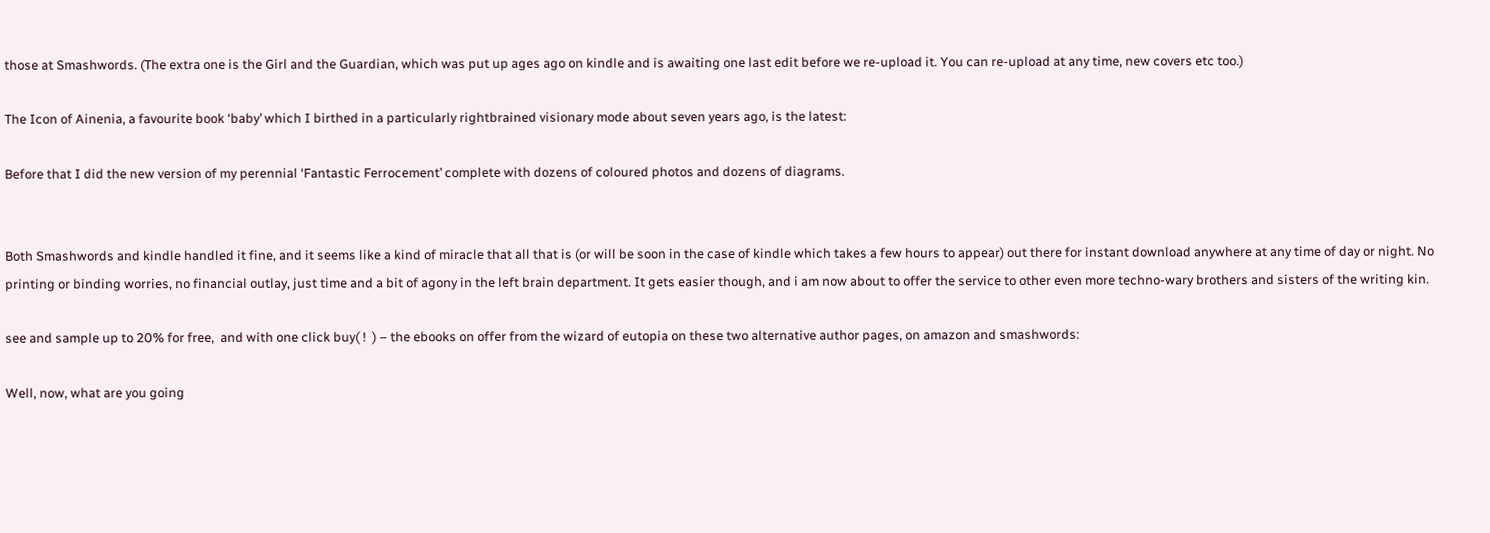those at Smashwords. (The extra one is the Girl and the Guardian, which was put up ages ago on kindle and is awaiting one last edit before we re-upload it. You can re-upload at any time, new covers etc too.)

The Icon of Ainenia, a favourite book ‘baby’ which I birthed in a particularly rightbrained visionary mode about seven years ago, is the latest:

Before that I did the new version of my perennial ‘Fantastic Ferrocement’ complete with dozens of coloured photos and dozens of diagrams.


Both Smashwords and kindle handled it fine, and it seems like a kind of miracle that all that is (or will be soon in the case of kindle which takes a few hours to appear) out there for instant download anywhere at any time of day or night. No printing or binding worries, no financial outlay, just time and a bit of agony in the left brain department. It gets easier though, and i am now about to offer the service to other even more techno-wary brothers and sisters of the writing kin.

see and sample up to 20% for free,  and with one click buy( !  ) – the ebooks on offer from the wizard of eutopia on these two alternative author pages, on amazon and smashwords:

Well, now, what are you going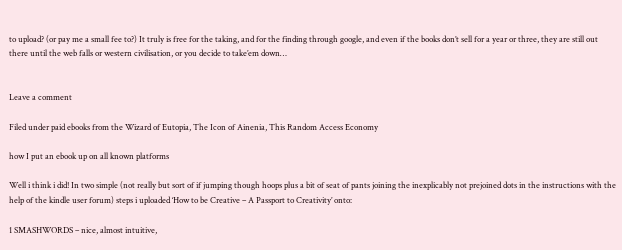to upload? (or pay me a small fee to?) It truly is free for the taking, and for the finding through google, and even if the books don’t sell for a year or three, they are still out there until the web falls or western civilisation, or you decide to take’em down…


Leave a comment

Filed under paid ebooks from the Wizard of Eutopia, The Icon of Ainenia, This Random Access Economy

how I put an ebook up on all known platforms

Well i think i did! In two simple (not really but sort of if jumping though hoops plus a bit of seat of pants joining the inexplicably not prejoined dots in the instructions with the help of the kindle user forum) steps i uploaded ‘How to be Creative – A Passport to Creativity’ onto:

1 SMASHWORDS – nice, almost intuitive,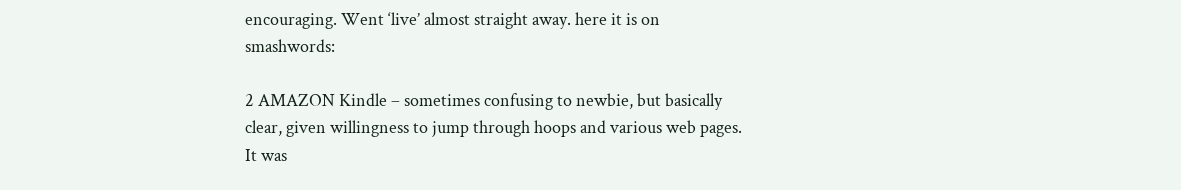encouraging. Went ‘live’ almost straight away. here it is on smashwords:

2 AMAZON Kindle – sometimes confusing to newbie, but basically clear, given willingness to jump through hoops and various web pages. It was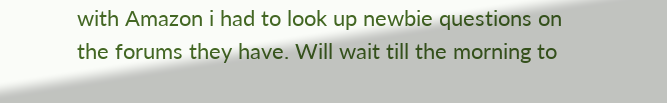with Amazon i had to look up newbie questions on the forums they have. Will wait till the morning to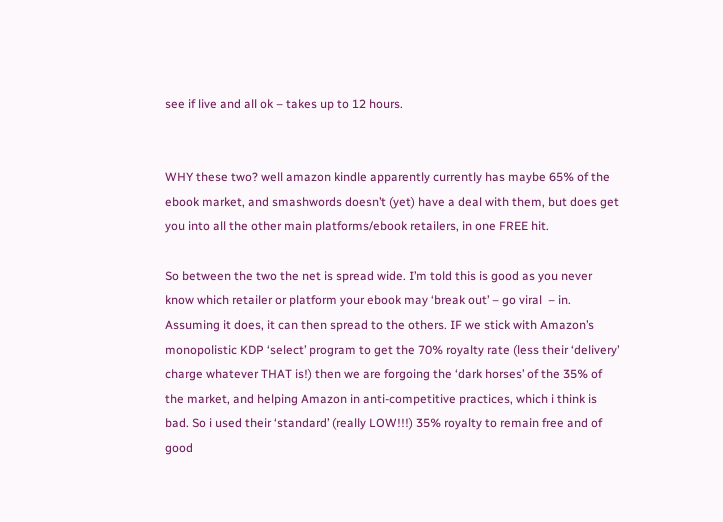see if live and all ok – takes up to 12 hours.


WHY these two? well amazon kindle apparently currently has maybe 65% of the ebook market, and smashwords doesn’t (yet) have a deal with them, but does get you into all the other main platforms/ebook retailers, in one FREE hit.

So between the two the net is spread wide. I’m told this is good as you never know which retailer or platform your ebook may ‘break out’ – go viral  – in. Assuming it does, it can then spread to the others. IF we stick with Amazon’s monopolistic KDP ‘select’ program to get the 70% royalty rate (less their ‘delivery’ charge whatever THAT is!) then we are forgoing the ‘dark horses’ of the 35% of the market, and helping Amazon in anti-competitive practices, which i think is bad. So i used their ‘standard’ (really LOW!!!) 35% royalty to remain free and of good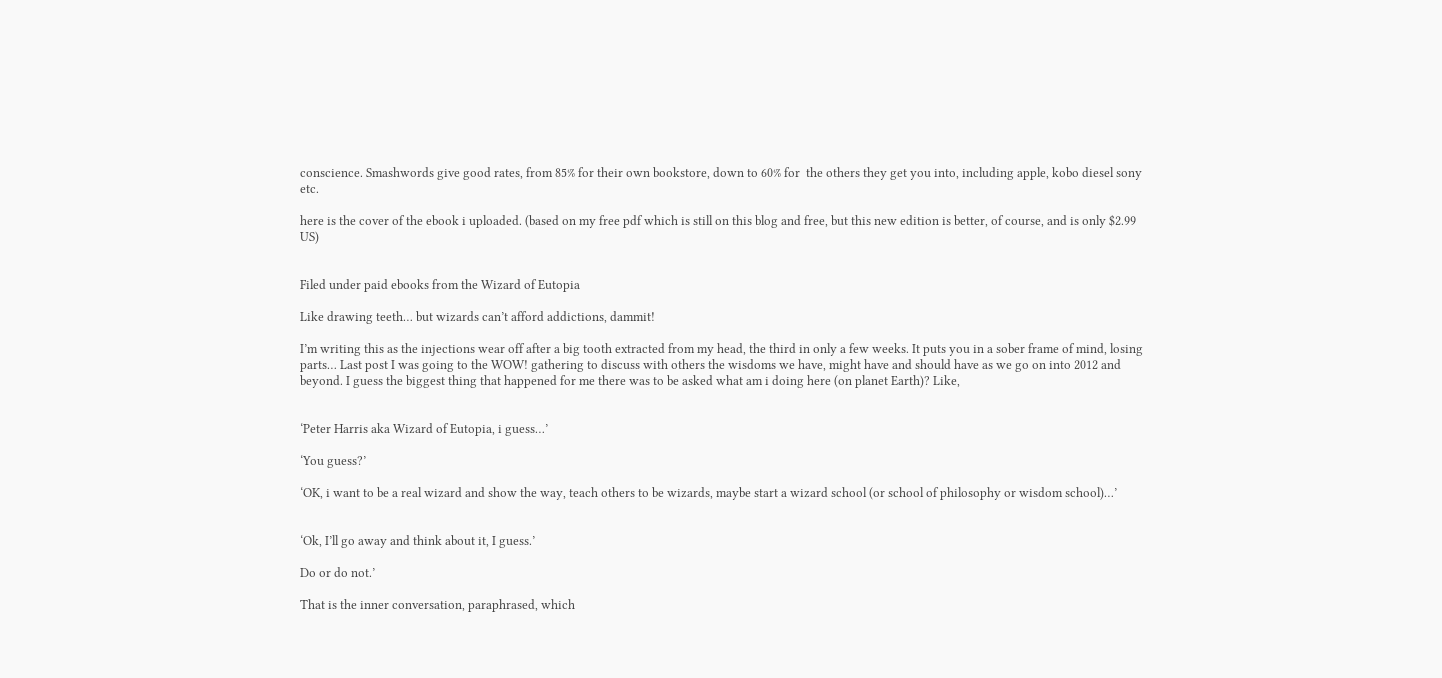conscience. Smashwords give good rates, from 85% for their own bookstore, down to 60% for  the others they get you into, including apple, kobo diesel sony etc.

here is the cover of the ebook i uploaded. (based on my free pdf which is still on this blog and free, but this new edition is better, of course, and is only $2.99 US)


Filed under paid ebooks from the Wizard of Eutopia

Like drawing teeth… but wizards can’t afford addictions, dammit!

I’m writing this as the injections wear off after a big tooth extracted from my head, the third in only a few weeks. It puts you in a sober frame of mind, losing parts… Last post I was going to the WOW! gathering to discuss with others the wisdoms we have, might have and should have as we go on into 2012 and beyond. I guess the biggest thing that happened for me there was to be asked what am i doing here (on planet Earth)? Like,


‘Peter Harris aka Wizard of Eutopia, i guess…’

‘You guess?’

‘OK, i want to be a real wizard and show the way, teach others to be wizards, maybe start a wizard school (or school of philosophy or wisdom school)…’


‘Ok, I’ll go away and think about it, I guess.’

Do or do not.’

That is the inner conversation, paraphrased, which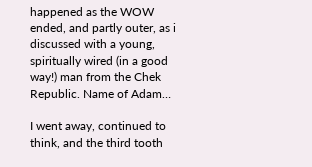happened as the WOW ended, and partly outer, as i discussed with a young, spiritually wired (in a good way!) man from the Chek Republic. Name of Adam…

I went away, continued to think, and the third tooth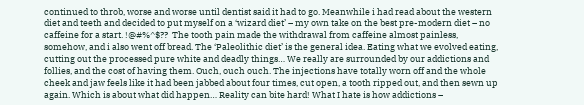continued to throb, worse and worse until dentist said it had to go. Meanwhile i had read about the western diet and teeth and decided to put myself on a ‘wizard diet’ – my own take on the best pre-modern diet – no caffeine for a start. !@#%^$??  The tooth pain made the withdrawal from caffeine almost painless, somehow, and i also went off bread. The ‘Paleolithic diet’ is the general idea. Eating what we evolved eating, cutting out the processed pure white and deadly things… We really are surrounded by our addictions and follies, and the cost of having them. Ouch, ouch ouch. The injections have totally worn off and the whole cheek and jaw feels like it had been jabbed about four times, cut open, a tooth ripped out, and then sewn up again. Which is about what did happen… Reality can bite hard! What I hate is how addictions –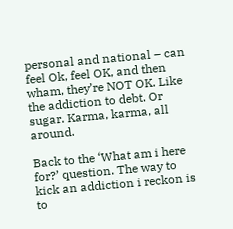personal and national – can feel Ok, feel OK, and then wham, they’re NOT OK. Like the addiction to debt. Or sugar. Karma, karma, all around.

Back to the ‘What am i here for?’ question. The way to kick an addiction i reckon is to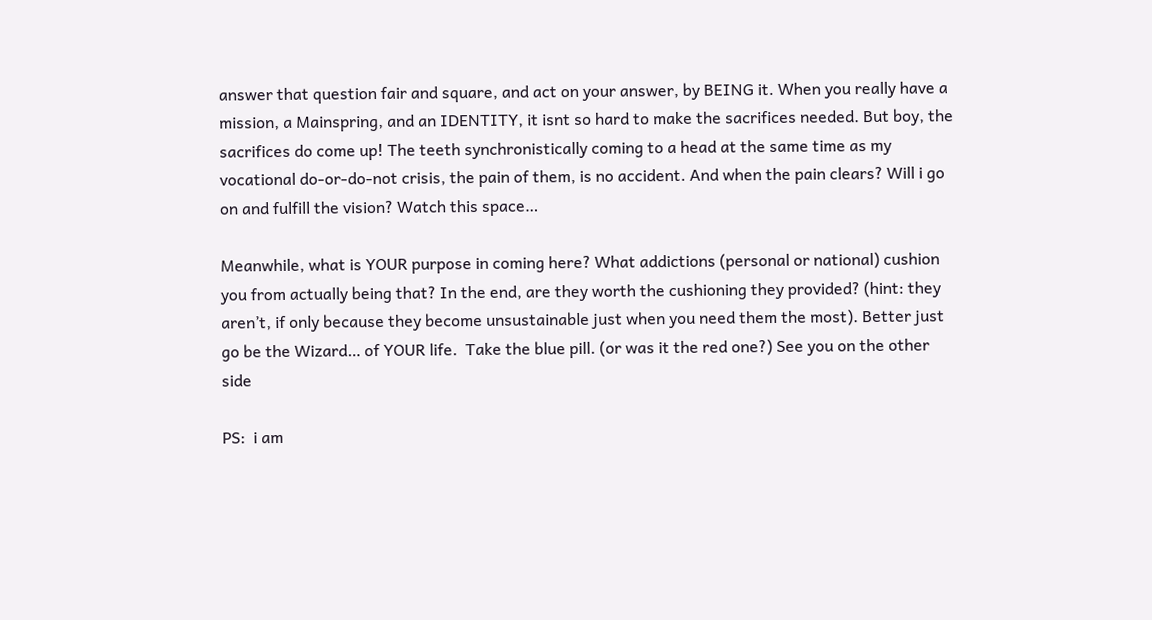answer that question fair and square, and act on your answer, by BEING it. When you really have a mission, a Mainspring, and an IDENTITY, it isnt so hard to make the sacrifices needed. But boy, the sacrifices do come up! The teeth synchronistically coming to a head at the same time as my vocational do-or-do-not crisis, the pain of them, is no accident. And when the pain clears? Will i go on and fulfill the vision? Watch this space…

Meanwhile, what is YOUR purpose in coming here? What addictions (personal or national) cushion you from actually being that? In the end, are they worth the cushioning they provided? (hint: they aren’t, if only because they become unsustainable just when you need them the most). Better just go be the Wizard… of YOUR life.  Take the blue pill. (or was it the red one?) See you on the other side

PS:  i am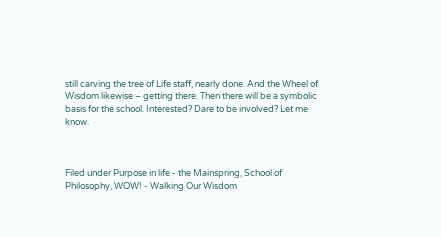still carving the tree of Life staff, nearly done. And the Wheel of Wisdom likewise – getting there. Then there will be a symbolic basis for the school. Interested? Dare to be involved? Let me know.



Filed under Purpose in life - the Mainspring, School of Philosophy, WOW! - Walking Our Wisdom